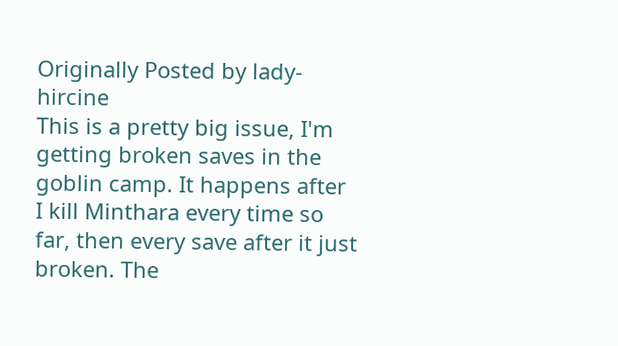Originally Posted by lady-hircine
This is a pretty big issue, I'm getting broken saves in the goblin camp. It happens after I kill Minthara every time so far, then every save after it just broken. The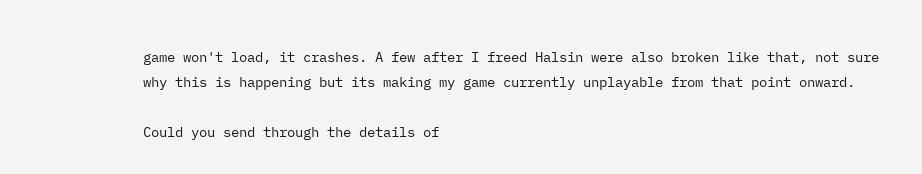game won't load, it crashes. A few after I freed Halsin were also broken like that, not sure why this is happening but its making my game currently unplayable from that point onward.

Could you send through the details of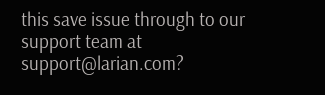this save issue through to our support team at support@larian.com?